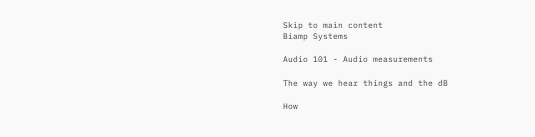Skip to main content
Biamp Systems

Audio 101 - Audio measurements

The way we hear things and the dB

How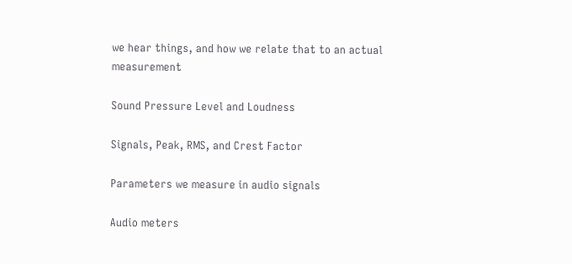we hear things, and how we relate that to an actual measurement

Sound Pressure Level and Loudness

Signals, Peak, RMS, and Crest Factor

Parameters we measure in audio signals

Audio meters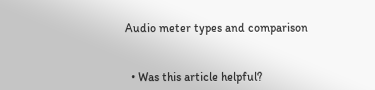Audio meter types and comparison


  • Was this article helpful?